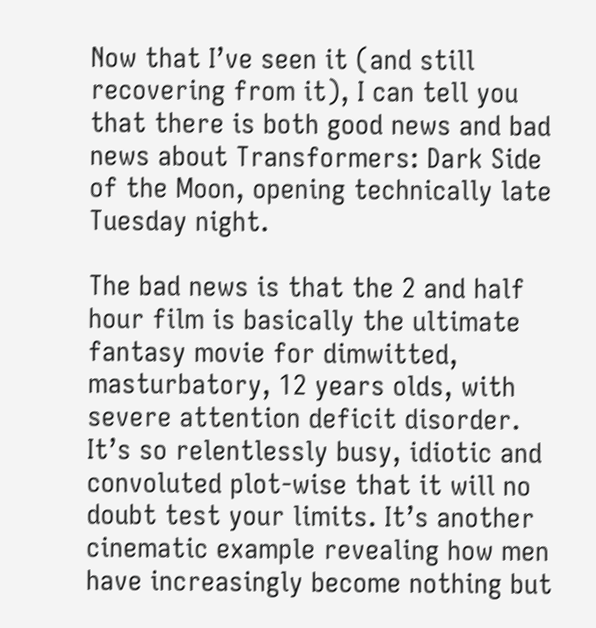Now that I’ve seen it (and still recovering from it), I can tell you that there is both good news and bad news about Transformers: Dark Side of the Moon, opening technically late Tuesday night.

The bad news is that the 2 and half hour film is basically the ultimate fantasy movie for dimwitted, masturbatory, 12 years olds, with severe attention deficit disorder. It’s so relentlessly busy, idiotic and convoluted plot-wise that it will no doubt test your limits. It’s another cinematic example revealing how men have increasingly become nothing but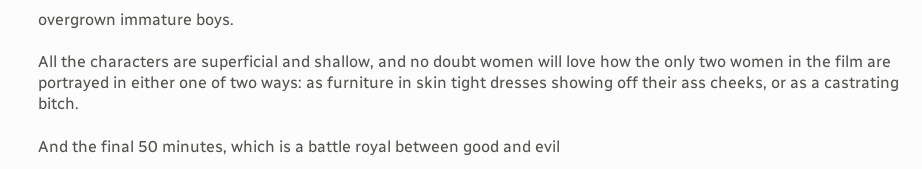overgrown immature boys.

All the characters are superficial and shallow, and no doubt women will love how the only two women in the film are portrayed in either one of two ways: as furniture in skin tight dresses showing off their ass cheeks, or as a castrating bitch.

And the final 50 minutes, which is a battle royal between good and evil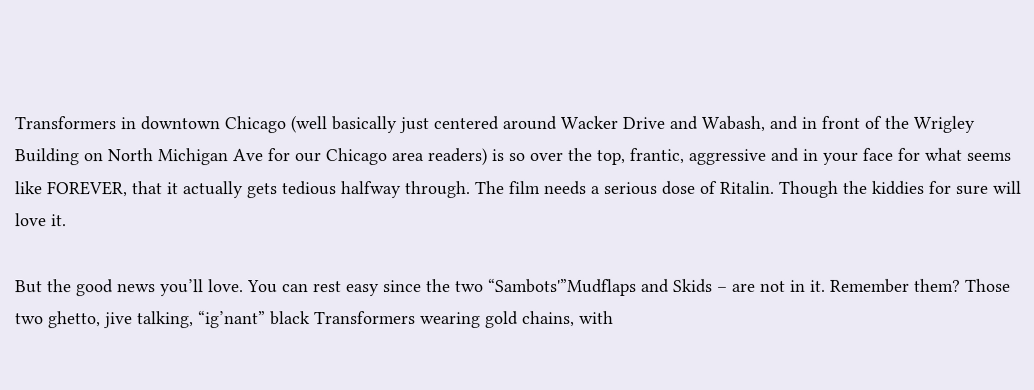Transformers in downtown Chicago (well basically just centered around Wacker Drive and Wabash, and in front of the Wrigley Building on North Michigan Ave for our Chicago area readers) is so over the top, frantic, aggressive and in your face for what seems like FOREVER, that it actually gets tedious halfway through. The film needs a serious dose of Ritalin. Though the kiddies for sure will love it.

But the good news you’ll love. You can rest easy since the two “Sambots'”Mudflaps and Skids – are not in it. Remember them? Those two ghetto, jive talking, “ig’nant” black Transformers wearing gold chains, with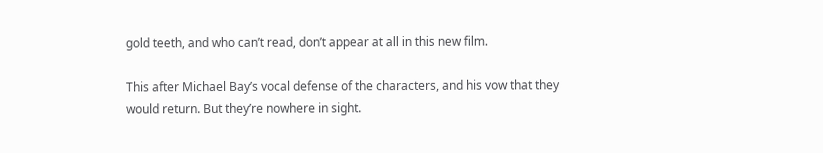gold teeth, and who can’t read, don’t appear at all in this new film.

This after Michael Bay’s vocal defense of the characters, and his vow that they would return. But they’re nowhere in sight.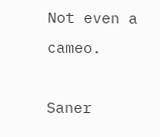Not even a cameo.

Saner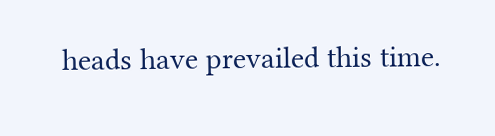heads have prevailed this time.